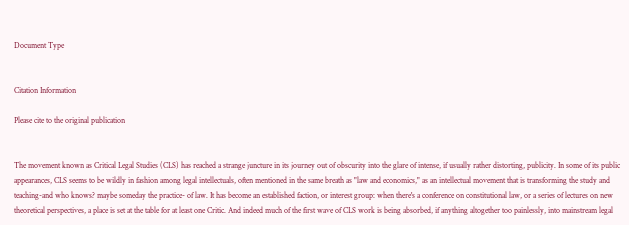Document Type


Citation Information

Please cite to the original publication


The movement known as Critical Legal Studies (CLS) has reached a strange juncture in its journey out of obscurity into the glare of intense, if usually rather distorting, publicity. In some of its public appearances, CLS seems to be wildly in fashion among legal intellectuals, often mentioned in the same breath as "law and economics," as an intellectual movement that is transforming the study and teaching-and who knows? maybe someday the practice- of law. It has become an established faction, or interest group: when there's a conference on constitutional law, or a series of lectures on new theoretical perspectives, a place is set at the table for at least one Critic. And indeed much of the first wave of CLS work is being absorbed, if anything altogether too painlessly, into mainstream legal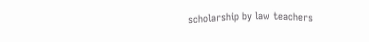scholarship by law teachers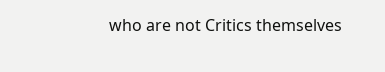who are not Critics themselves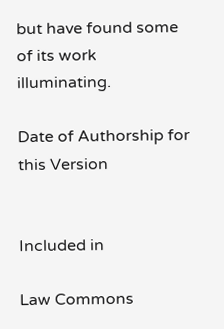but have found some of its work illuminating.

Date of Authorship for this Version


Included in

Law Commons